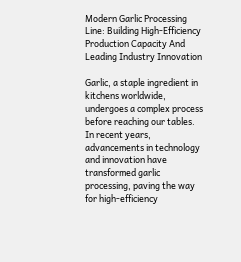Modern Garlic Processing Line: Building High-Efficiency Production Capacity And Leading Industry Innovation

Garlic, a staple ingredient in kitchens worldwide, undergoes a complex process before reaching our tables. In recent years, advancements in technology and innovation have transformed garlic processing, paving the way for high-efficiency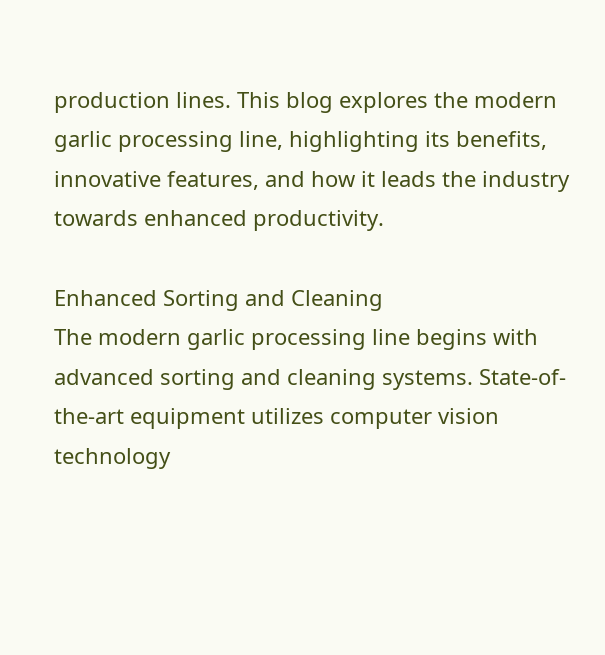production lines. This blog explores the modern garlic processing line, highlighting its benefits, innovative features, and how it leads the industry towards enhanced productivity.

Enhanced Sorting and Cleaning
The modern garlic processing line begins with advanced sorting and cleaning systems. State-of-the-art equipment utilizes computer vision technology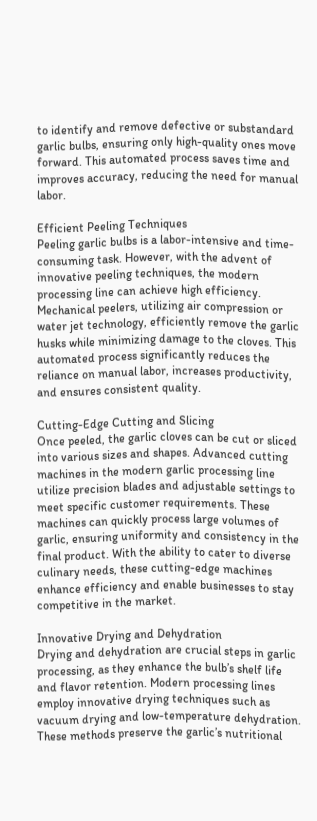to identify and remove defective or substandard garlic bulbs, ensuring only high-quality ones move forward. This automated process saves time and improves accuracy, reducing the need for manual labor.

Efficient Peeling Techniques
Peeling garlic bulbs is a labor-intensive and time-consuming task. However, with the advent of innovative peeling techniques, the modern processing line can achieve high efficiency. Mechanical peelers, utilizing air compression or water jet technology, efficiently remove the garlic husks while minimizing damage to the cloves. This automated process significantly reduces the reliance on manual labor, increases productivity, and ensures consistent quality.

Cutting-Edge Cutting and Slicing
Once peeled, the garlic cloves can be cut or sliced into various sizes and shapes. Advanced cutting machines in the modern garlic processing line utilize precision blades and adjustable settings to meet specific customer requirements. These machines can quickly process large volumes of garlic, ensuring uniformity and consistency in the final product. With the ability to cater to diverse culinary needs, these cutting-edge machines enhance efficiency and enable businesses to stay competitive in the market.

Innovative Drying and Dehydration
Drying and dehydration are crucial steps in garlic processing, as they enhance the bulb’s shelf life and flavor retention. Modern processing lines employ innovative drying techniques such as vacuum drying and low-temperature dehydration. These methods preserve the garlic’s nutritional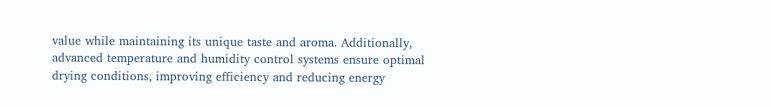value while maintaining its unique taste and aroma. Additionally, advanced temperature and humidity control systems ensure optimal drying conditions, improving efficiency and reducing energy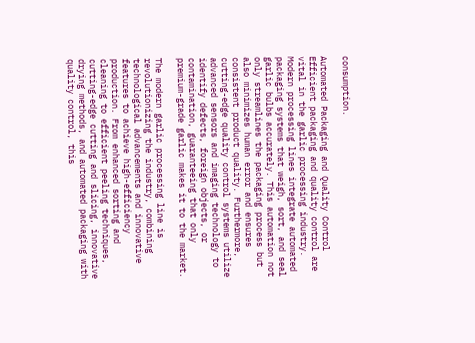consumption.

Automated Packaging and Quality Control
Efficient packaging and quality control are vital in the garlic processing industry. Modern processing lines integrate automated packaging systems that weigh, sort, and seal garlic bulbs accurately. This automation not only streamlines the packaging process but also minimizes human error and ensures consistent product quality. Furthermore, cutting-edge quality control systems utilize advanced sensors and imaging technology to identify defects, foreign objects, or contamination, guaranteeing that only premium-grade garlic makes it to the market.

The modern garlic processing line is revolutionizing the industry, combining technological advancements and innovative features to achieve high-efficiency production. From enhanced sorting and cleaning to efficient peeling techniques, cutting-edge cutting and slicing, innovative drying methods, and automated packaging with quality control, this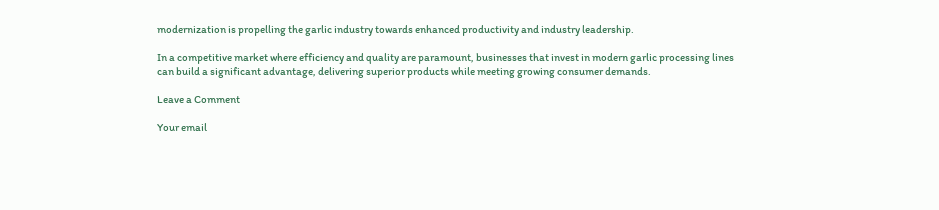modernization is propelling the garlic industry towards enhanced productivity and industry leadership.

In a competitive market where efficiency and quality are paramount, businesses that invest in modern garlic processing lines can build a significant advantage, delivering superior products while meeting growing consumer demands.

Leave a Comment

Your email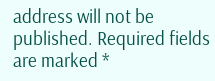address will not be published. Required fields are marked *